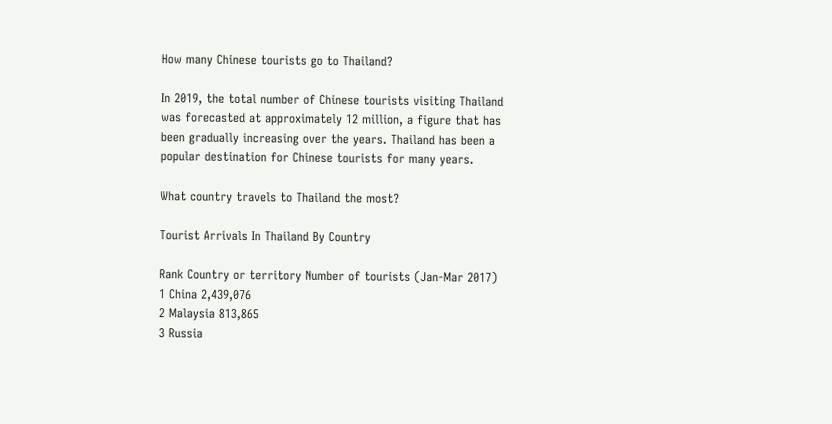How many Chinese tourists go to Thailand?

In 2019, the total number of Chinese tourists visiting Thailand was forecasted at approximately 12 million, a figure that has been gradually increasing over the years. Thailand has been a popular destination for Chinese tourists for many years.

What country travels to Thailand the most?

Tourist Arrivals In Thailand By Country

Rank Country or territory Number of tourists (Jan-Mar 2017)
1 China 2,439,076
2 Malaysia 813,865
3 Russia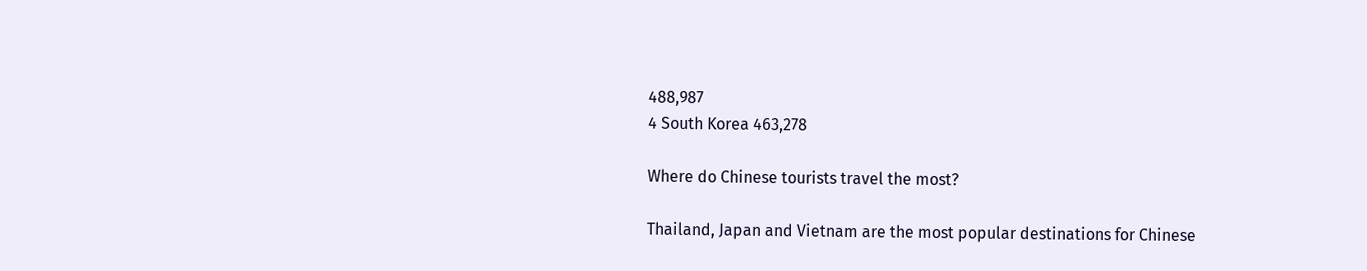488,987
4 South Korea 463,278

Where do Chinese tourists travel the most?

Thailand, Japan and Vietnam are the most popular destinations for Chinese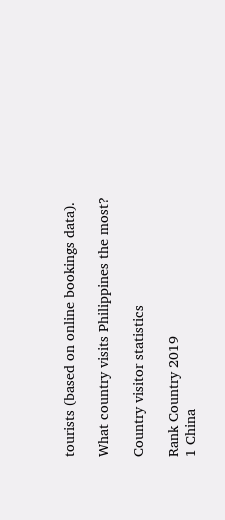tourists (based on online bookings data).

What country visits Philippines the most?

Country visitor statistics

Rank Country 2019
1 China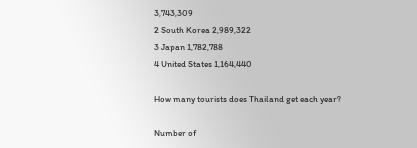3,743,309
2 South Korea 2,989,322
3 Japan 1,782,788
4 United States 1,164,440

How many tourists does Thailand get each year?

Number of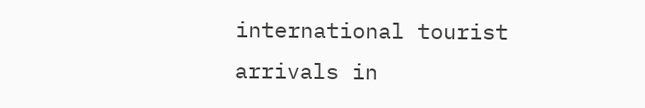international tourist arrivals in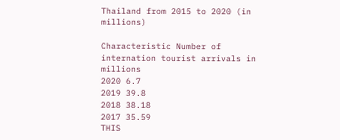Thailand from 2015 to 2020 (in millions)

Characteristic Number of internation tourist arrivals in millions
2020 6.7
2019 39.8
2018 38.18
2017 35.59
THIS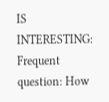IS INTERESTING:  Frequent question: How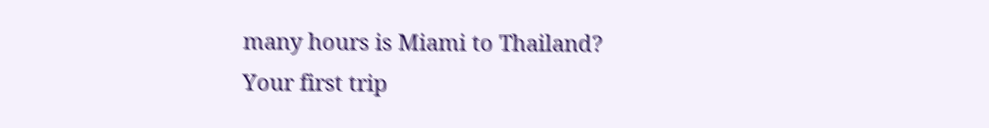many hours is Miami to Thailand?
Your first trip